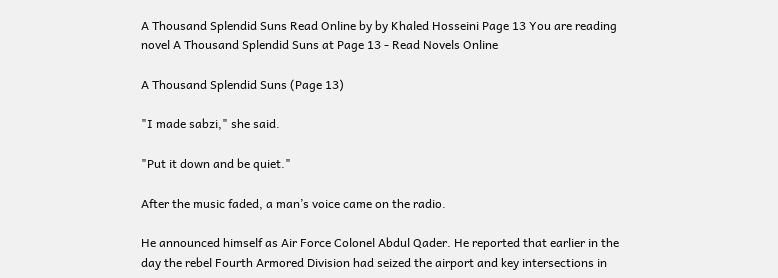A Thousand Splendid Suns Read Online by by Khaled Hosseini Page 13 You are reading novel A Thousand Splendid Suns at Page 13 - Read Novels Online

A Thousand Splendid Suns (Page 13)

"I made sabzi," she said.

"Put it down and be quiet."

After the music faded, a man’s voice came on the radio.

He announced himself as Air Force Colonel Abdul Qader. He reported that earlier in the day the rebel Fourth Armored Division had seized the airport and key intersections in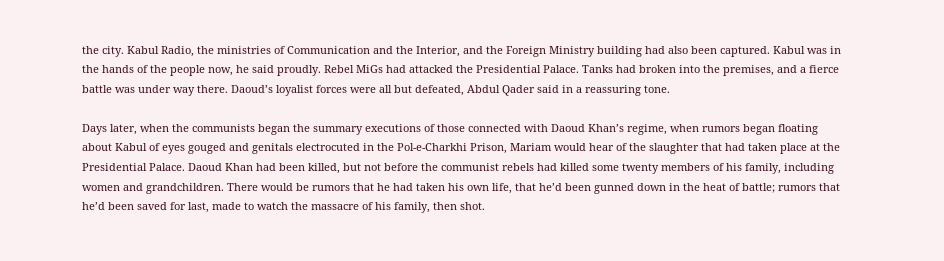the city. Kabul Radio, the ministries of Communication and the Interior, and the Foreign Ministry building had also been captured. Kabul was in the hands of the people now, he said proudly. Rebel MiGs had attacked the Presidential Palace. Tanks had broken into the premises, and a fierce battle was under way there. Daoud’s loyalist forces were all but defeated, Abdul Qader said in a reassuring tone.

Days later, when the communists began the summary executions of those connected with Daoud Khan’s regime, when rumors began floating about Kabul of eyes gouged and genitals electrocuted in the Pol-e-Charkhi Prison, Mariam would hear of the slaughter that had taken place at the Presidential Palace. Daoud Khan had been killed, but not before the communist rebels had killed some twenty members of his family, including women and grandchildren. There would be rumors that he had taken his own life, that he’d been gunned down in the heat of battle; rumors that he’d been saved for last, made to watch the massacre of his family, then shot.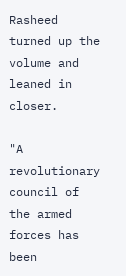Rasheed turned up the volume and leaned in closer.

"A revolutionary council of the armed forces has been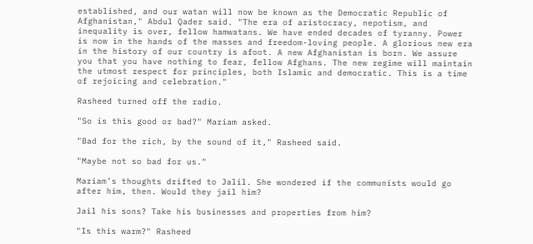established, and our watan will now be known as the Democratic Republic of Afghanistan," Abdul Qader said. "The era of aristocracy, nepotism, and inequality is over, fellow hamwatans. We have ended decades of tyranny. Power is now in the hands of the masses and freedom-loving people. A glorious new era in the history of our country is afoot. A new Afghanistan is born. We assure you that you have nothing to fear, fellow Afghans. The new regime will maintain the utmost respect for principles, both Islamic and democratic. This is a time of rejoicing and celebration."

Rasheed turned off the radio.

"So is this good or bad?" Mariam asked.

"Bad for the rich, by the sound of it," Rasheed said.

"Maybe not so bad for us."

Mariam’s thoughts drifted to Jalil. She wondered if the communists would go after him, then. Would they jail him?

Jail his sons? Take his businesses and properties from him?

"Is this warm?" Rasheed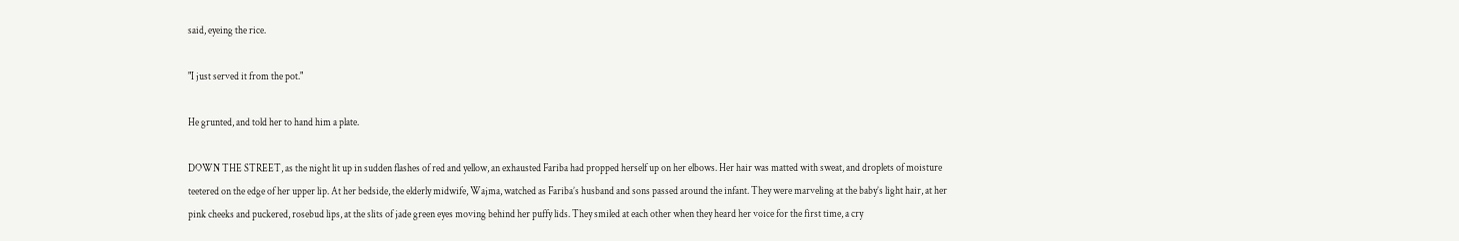said, eyeing the rice.

"I just served it from the pot."

He grunted, and told her to hand him a plate.

DOWN THE STREET, as the night lit up in sudden flashes of red and yellow, an exhausted Fariba had propped herself up on her elbows. Her hair was matted with sweat, and droplets of moisture teetered on the edge of her upper lip. At her bedside, the elderly midwife, Wajma, watched as Fariba’s husband and sons passed around the infant. They were marveling at the baby’s light hair, at her pink cheeks and puckered, rosebud lips, at the slits of jade green eyes moving behind her puffy lids. They smiled at each other when they heard her voice for the first time, a cry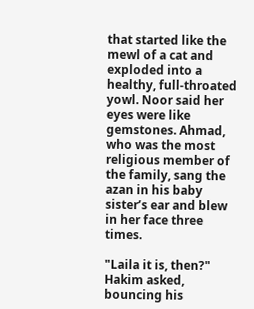that started like the mewl of a cat and exploded into a healthy, full-throated yowl. Noor said her eyes were like gemstones. Ahmad, who was the most religious member of the family, sang the azan in his baby sister’s ear and blew in her face three times.

"Laila it is, then?" Hakim asked, bouncing his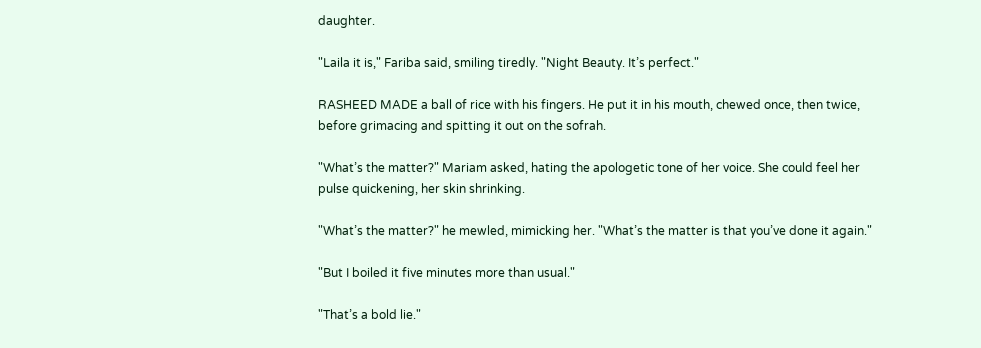daughter.

"Laila it is," Fariba said, smiling tiredly. "Night Beauty. It’s perfect."

RASHEED MADE a ball of rice with his fingers. He put it in his mouth, chewed once, then twice, before grimacing and spitting it out on the sofrah.

"What’s the matter?" Mariam asked, hating the apologetic tone of her voice. She could feel her pulse quickening, her skin shrinking.

"What’s the matter?" he mewled, mimicking her. "What’s the matter is that you’ve done it again."

"But I boiled it five minutes more than usual."

"That’s a bold lie."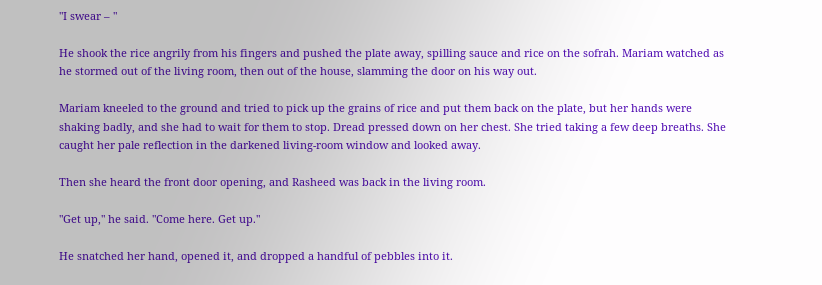"I swear – "

He shook the rice angrily from his fingers and pushed the plate away, spilling sauce and rice on the sofrah. Mariam watched as he stormed out of the living room, then out of the house, slamming the door on his way out.

Mariam kneeled to the ground and tried to pick up the grains of rice and put them back on the plate, but her hands were shaking badly, and she had to wait for them to stop. Dread pressed down on her chest. She tried taking a few deep breaths. She caught her pale reflection in the darkened living-room window and looked away.

Then she heard the front door opening, and Rasheed was back in the living room.

"Get up," he said. "Come here. Get up."

He snatched her hand, opened it, and dropped a handful of pebbles into it.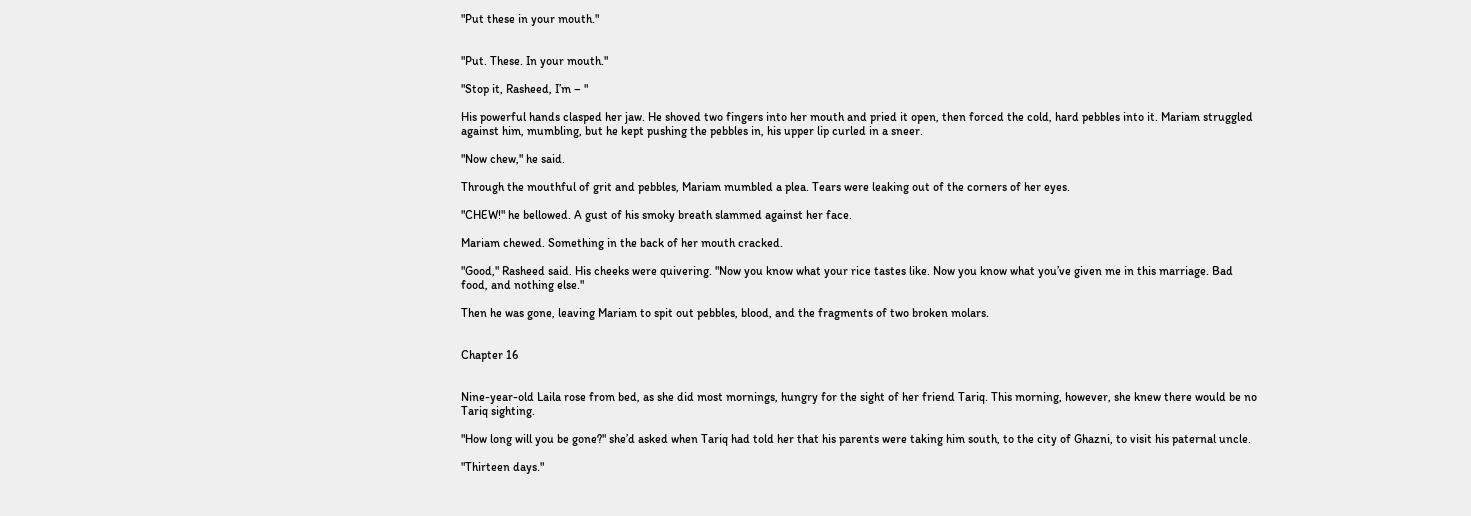"Put these in your mouth."


"Put. These. In your mouth."

"Stop it, Rasheed, I’m – "

His powerful hands clasped her jaw. He shoved two fingers into her mouth and pried it open, then forced the cold, hard pebbles into it. Mariam struggled against him, mumbling, but he kept pushing the pebbles in, his upper lip curled in a sneer.

"Now chew," he said.

Through the mouthful of grit and pebbles, Mariam mumbled a plea. Tears were leaking out of the corners of her eyes.

"CHEW!" he bellowed. A gust of his smoky breath slammed against her face.

Mariam chewed. Something in the back of her mouth cracked.

"Good," Rasheed said. His cheeks were quivering. "Now you know what your rice tastes like. Now you know what you’ve given me in this marriage. Bad food, and nothing else."

Then he was gone, leaving Mariam to spit out pebbles, blood, and the fragments of two broken molars.


Chapter 16


Nine-year-old Laila rose from bed, as she did most mornings, hungry for the sight of her friend Tariq. This morning, however, she knew there would be no Tariq sighting.

"How long will you be gone?" she’d asked when Tariq had told her that his parents were taking him south, to the city of Ghazni, to visit his paternal uncle.

"Thirteen days."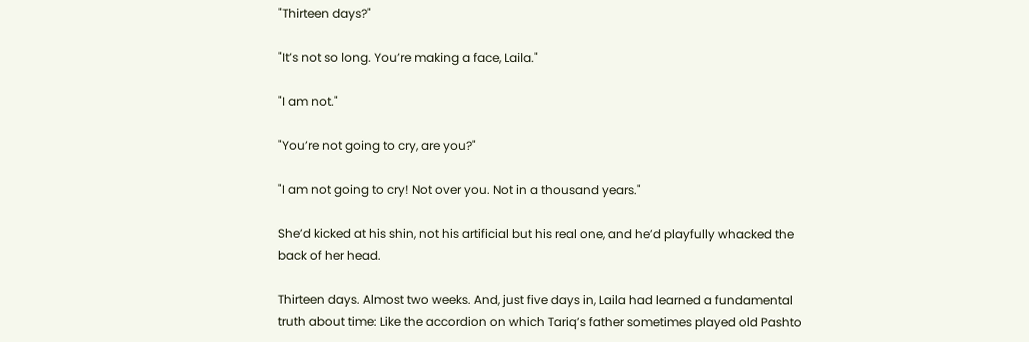"Thirteen days?"

"It’s not so long. You’re making a face, Laila."

"I am not."

"You’re not going to cry, are you?"

"I am not going to cry! Not over you. Not in a thousand years."

She’d kicked at his shin, not his artificial but his real one, and he’d playfully whacked the back of her head.

Thirteen days. Almost two weeks. And, just five days in, Laila had learned a fundamental truth about time: Like the accordion on which Tariq’s father sometimes played old Pashto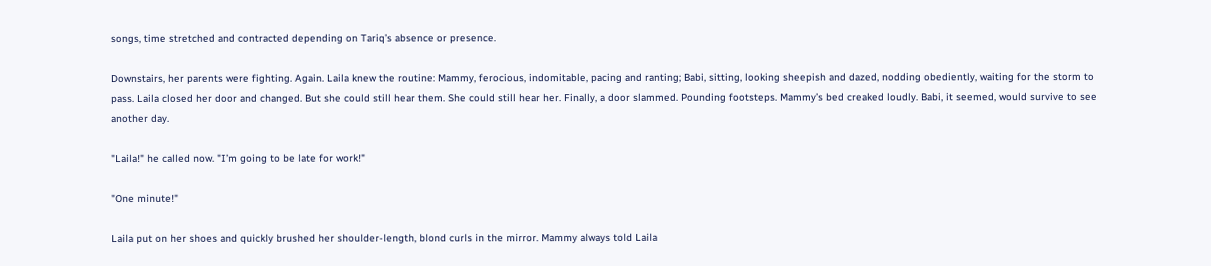songs, time stretched and contracted depending on Tariq’s absence or presence.

Downstairs, her parents were fighting. Again. Laila knew the routine: Mammy, ferocious, indomitable, pacing and ranting; Babi, sitting, looking sheepish and dazed, nodding obediently, waiting for the storm to pass. Laila closed her door and changed. But she could still hear them. She could still hear her. Finally, a door slammed. Pounding footsteps. Mammy’s bed creaked loudly. Babi, it seemed, would survive to see another day.

"Laila!" he called now. "I’m going to be late for work!"

"One minute!"

Laila put on her shoes and quickly brushed her shoulder-length, blond curls in the mirror. Mammy always told Laila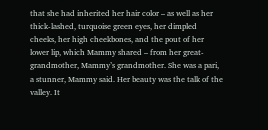that she had inherited her hair color – as well as her thick-lashed, turquoise green eyes, her dimpled cheeks, her high cheekbones, and the pout of her lower lip, which Mammy shared – from her great-grandmother, Mammy’s grandmother. She was a pari, a stunner, Mammy said. Her beauty was the talk of the valley. It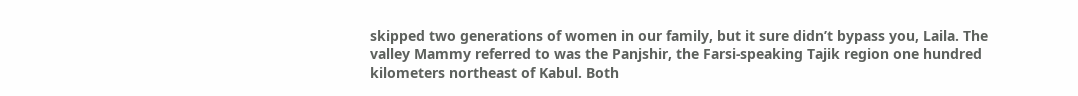skipped two generations of women in our family, but it sure didn’t bypass you, Laila. The valley Mammy referred to was the Panjshir, the Farsi-speaking Tajik region one hundred kilometers northeast of Kabul. Both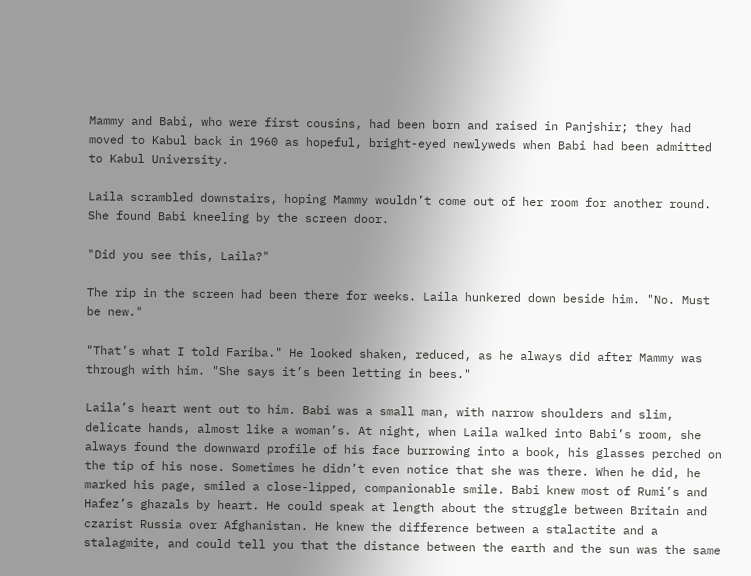Mammy and Babi, who were first cousins, had been born and raised in Panjshir; they had moved to Kabul back in 1960 as hopeful, bright-eyed newlyweds when Babi had been admitted to Kabul University.

Laila scrambled downstairs, hoping Mammy wouldn’t come out of her room for another round. She found Babi kneeling by the screen door.

"Did you see this, Laila?"

The rip in the screen had been there for weeks. Laila hunkered down beside him. "No. Must be new."

"That’s what I told Fariba." He looked shaken, reduced, as he always did after Mammy was through with him. "She says it’s been letting in bees."

Laila’s heart went out to him. Babi was a small man, with narrow shoulders and slim, delicate hands, almost like a woman’s. At night, when Laila walked into Babi’s room, she always found the downward profile of his face burrowing into a book, his glasses perched on the tip of his nose. Sometimes he didn’t even notice that she was there. When he did, he marked his page, smiled a close-lipped, companionable smile. Babi knew most of Rumi’s and Hafez’s ghazals by heart. He could speak at length about the struggle between Britain and czarist Russia over Afghanistan. He knew the difference between a stalactite and a stalagmite, and could tell you that the distance between the earth and the sun was the same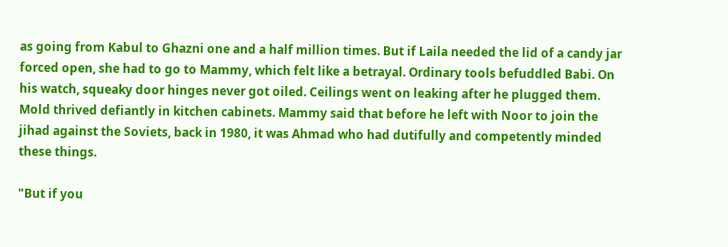as going from Kabul to Ghazni one and a half million times. But if Laila needed the lid of a candy jar forced open, she had to go to Mammy, which felt like a betrayal. Ordinary tools befuddled Babi. On his watch, squeaky door hinges never got oiled. Ceilings went on leaking after he plugged them. Mold thrived defiantly in kitchen cabinets. Mammy said that before he left with Noor to join the jihad against the Soviets, back in 1980, it was Ahmad who had dutifully and competently minded these things.

"But if you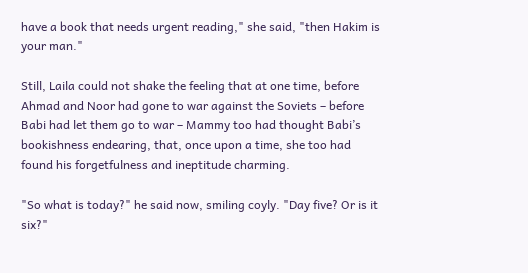have a book that needs urgent reading," she said, "then Hakim is your man."

Still, Laila could not shake the feeling that at one time, before Ahmad and Noor had gone to war against the Soviets – before Babi had let them go to war – Mammy too had thought Babi’s bookishness endearing, that, once upon a time, she too had found his forgetfulness and ineptitude charming.

"So what is today?" he said now, smiling coyly. "Day five? Or is it six?"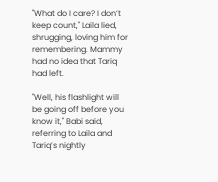"What do I care? I don’t keep count," Laila lied, shrugging, loving him for remembering. Mammy had no idea that Tariq had left.

"Well, his flashlight will be going off before you know it," Babi said, referring to Laila and Tariq’s nightly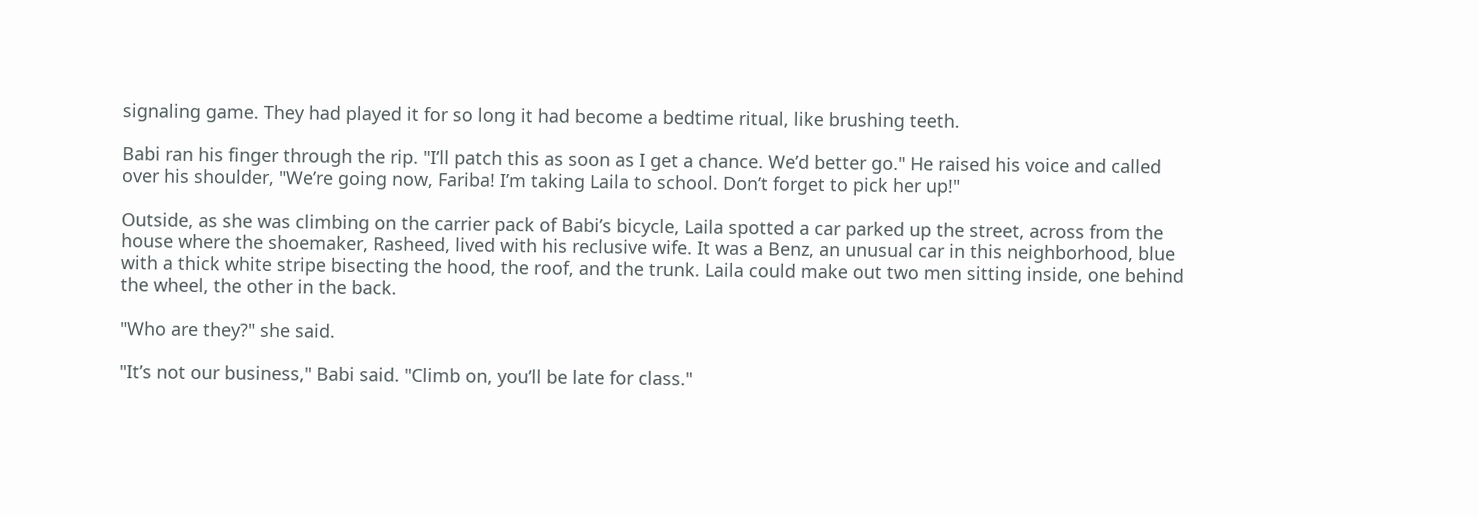signaling game. They had played it for so long it had become a bedtime ritual, like brushing teeth.

Babi ran his finger through the rip. "I’ll patch this as soon as I get a chance. We’d better go." He raised his voice and called over his shoulder, "We’re going now, Fariba! I’m taking Laila to school. Don’t forget to pick her up!"

Outside, as she was climbing on the carrier pack of Babi’s bicycle, Laila spotted a car parked up the street, across from the house where the shoemaker, Rasheed, lived with his reclusive wife. It was a Benz, an unusual car in this neighborhood, blue with a thick white stripe bisecting the hood, the roof, and the trunk. Laila could make out two men sitting inside, one behind the wheel, the other in the back.

"Who are they?" she said.

"It’s not our business," Babi said. "Climb on, you’ll be late for class."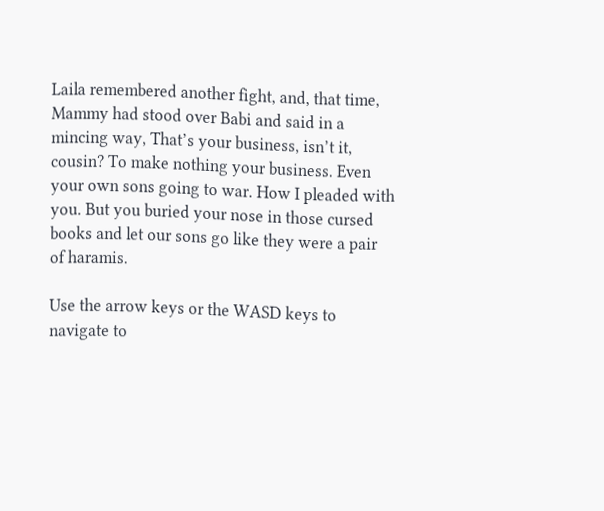Laila remembered another fight, and, that time, Mammy had stood over Babi and said in a mincing way, That’s your business, isn’t it, cousin? To make nothing your business. Even your own sons going to war. How I pleaded with you. But you buried your nose in those cursed books and let our sons go like they were a pair of haramis.

Use the arrow keys or the WASD keys to navigate to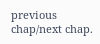previous chap/next chap.